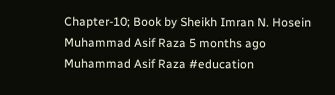Chapter-10; Book by Sheikh Imran N. Hosein
Muhammad Asif Raza 5 months ago
Muhammad Asif Raza #education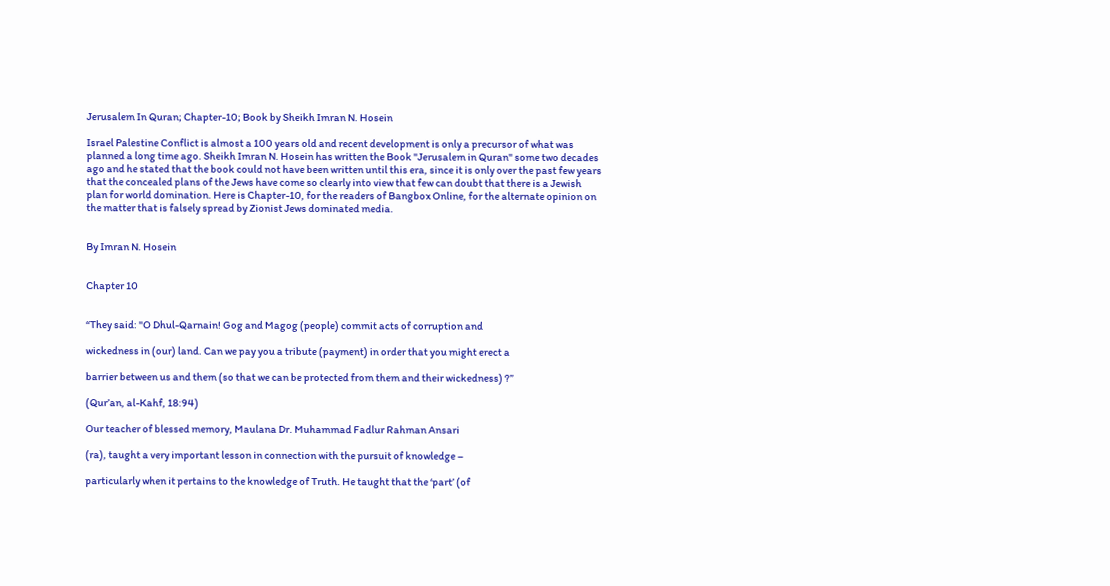Jerusalem In Quran; Chapter-10; Book by Sheikh Imran N. Hosein

Israel Palestine Conflict is almost a 100 years old and recent development is only a precursor of what was planned a long time ago. Sheikh Imran N. Hosein has written the Book "Jerusalem in Quran" some two decades ago and he stated that the book could not have been written until this era, since it is only over the past few years that the concealed plans of the Jews have come so clearly into view that few can doubt that there is a Jewish plan for world domination. Here is Chapter-10, for the readers of Bangbox Online, for the alternate opinion on the matter that is falsely spread by Zionist Jews dominated media.


By Imran N. Hosein


Chapter 10


“They said: "O Dhul-Qarnain! Gog and Magog (people) commit acts of corruption and

wickedness in (our) land. Can we pay you a tribute (payment) in order that you might erect a

barrier between us and them (so that we can be protected from them and their wickedness) ?”

(Qur’an, al-Kahf, 18:94)

Our teacher of blessed memory, Maulana Dr. Muhammad Fadlur Rahman Ansari

(ra), taught a very important lesson in connection with the pursuit of knowledge –

particularly when it pertains to the knowledge of Truth. He taught that the ‘part’ (of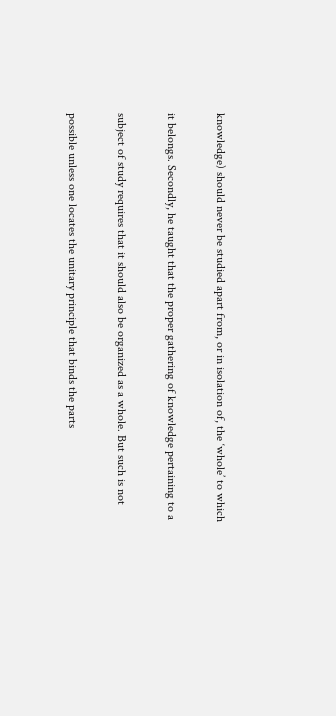knowledge) should never be studied apart from, or in isolation of, the ‘whole’ to which

it belongs. Secondly, he taught that the proper gathering of knowledge pertaining to a

subject of study requires that it should also be organized as a whole. But such is not

possible unless one locates the unitary principle that binds the parts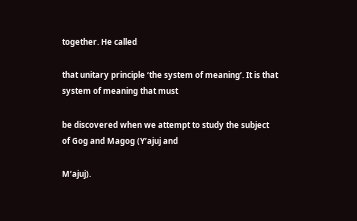together. He called

that unitary principle ‘the system of meaning’. It is that system of meaning that must

be discovered when we attempt to study the subject of Gog and Magog (Y’ajuj and

M’ajuj).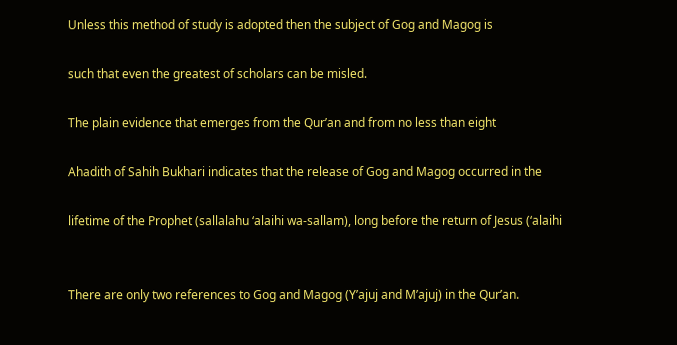Unless this method of study is adopted then the subject of Gog and Magog is

such that even the greatest of scholars can be misled.

The plain evidence that emerges from the Qur’an and from no less than eight

Ahadith of Sahih Bukhari indicates that the release of Gog and Magog occurred in the

lifetime of the Prophet (sallalahu ‘alaihi wa-sallam), long before the return of Jesus (‘alaihi


There are only two references to Gog and Magog (Y’ajuj and M’ajuj) in the Qur’an.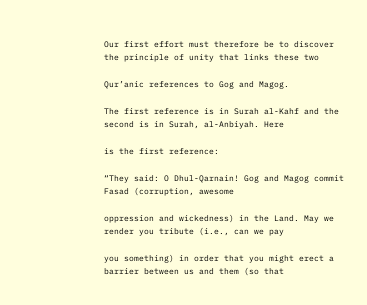Our first effort must therefore be to discover the principle of unity that links these two

Qur’anic references to Gog and Magog.

The first reference is in Surah al-Kahf and the second is in Surah, al-Anbiyah. Here

is the first reference:

“They said: O Dhul-Qarnain! Gog and Magog commit Fasad (corruption, awesome

oppression and wickedness) in the Land. May we render you tribute (i.e., can we pay

you something) in order that you might erect a barrier between us and them (so that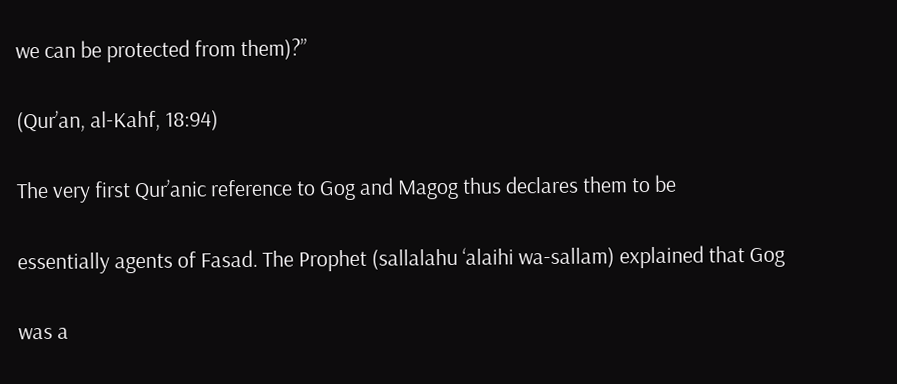we can be protected from them)?”

(Qur’an, al-Kahf, 18:94)

The very first Qur’anic reference to Gog and Magog thus declares them to be

essentially agents of Fasad. The Prophet (sallalahu ‘alaihi wa-sallam) explained that Gog

was a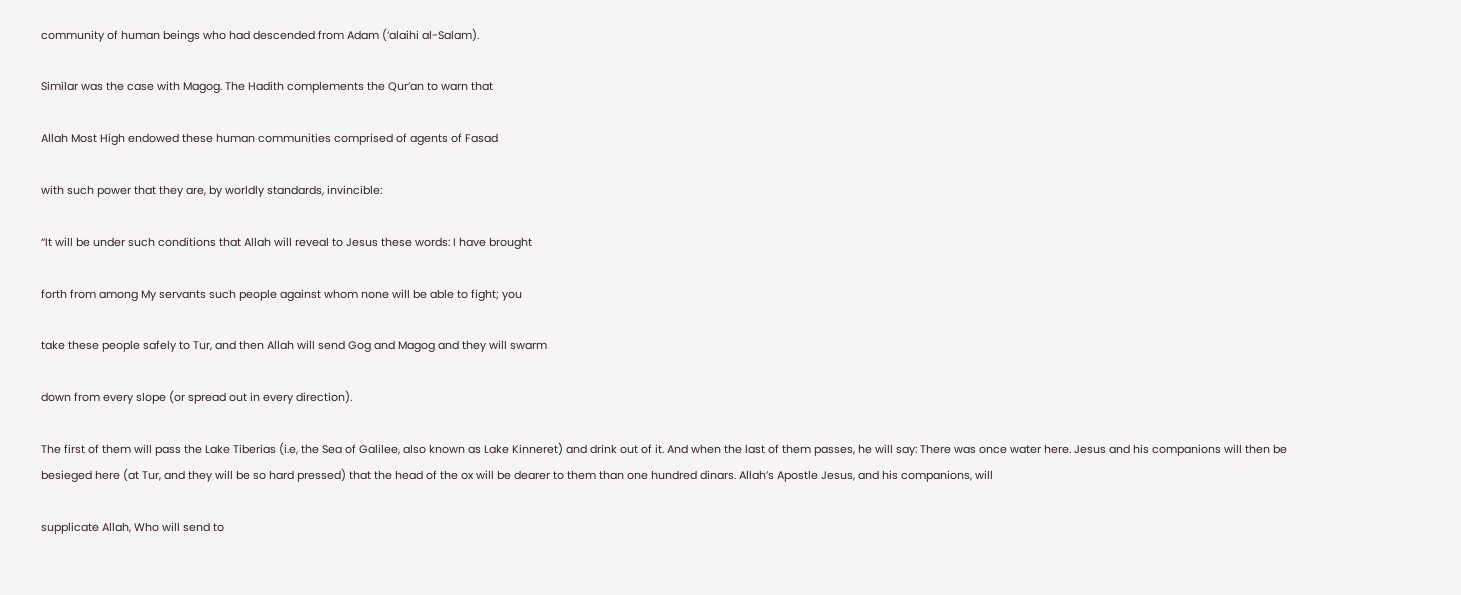community of human beings who had descended from Adam (‘alaihi al-Salam).

Similar was the case with Magog. The Hadith complements the Qur’an to warn that

Allah Most High endowed these human communities comprised of agents of Fasad

with such power that they are, by worldly standards, invincible:

“It will be under such conditions that Allah will reveal to Jesus these words: I have brought

forth from among My servants such people against whom none will be able to fight; you

take these people safely to Tur, and then Allah will send Gog and Magog and they will swarm

down from every slope (or spread out in every direction).

The first of them will pass the Lake Tiberias (i.e, the Sea of Galilee, also known as Lake Kinneret) and drink out of it. And when the last of them passes, he will say: There was once water here. Jesus and his companions will then be besieged here (at Tur, and they will be so hard pressed) that the head of the ox will be dearer to them than one hundred dinars. Allah’s Apostle Jesus, and his companions, will

supplicate Allah, Who will send to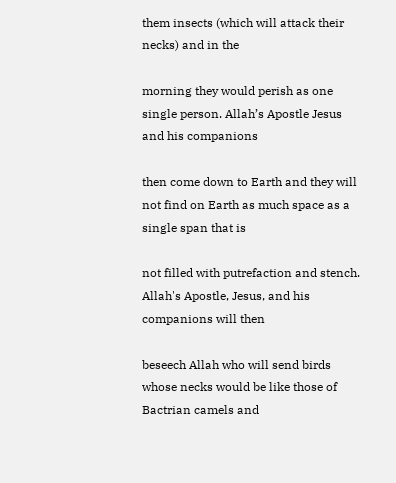them insects (which will attack their necks) and in the

morning they would perish as one single person. Allah’s Apostle Jesus and his companions

then come down to Earth and they will not find on Earth as much space as a single span that is

not filled with putrefaction and stench. Allah's Apostle, Jesus, and his companions will then

beseech Allah who will send birds whose necks would be like those of Bactrian camels and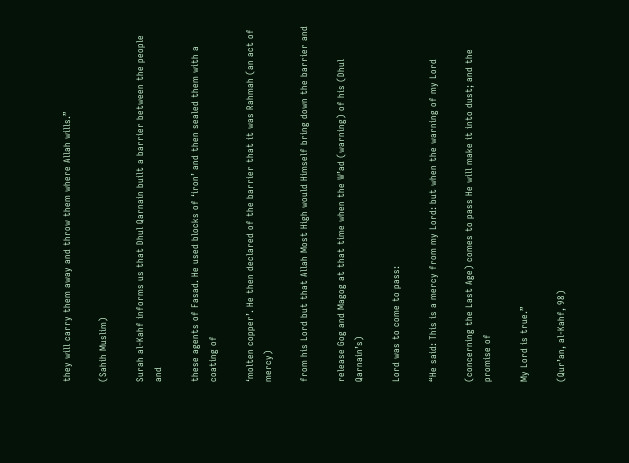they will carry them away and throw them where Allah wills.”

(Sahih Muslim)

Surah al-Kahf informs us that Dhul Qarnain built a barrier between the people and

these agents of Fasad. He used blocks of ‘iron’ and then sealed them with a coating of

‘molten copper’. He then declared of the barrier that it was Rahmah (an act of mercy)

from his Lord but that Allah Most High would Himself bring down the barrier and

release Gog and Magog at that time when the W’ad (warning) of his (Dhul Qarnain’s)

Lord was to come to pass:

“He said: This is a mercy from my Lord: but when the warning of my Lord

(concerning the Last Age) comes to pass He will make it into dust; and the promise of

My Lord is true.”

(Qur’an, al-Kahf, 98)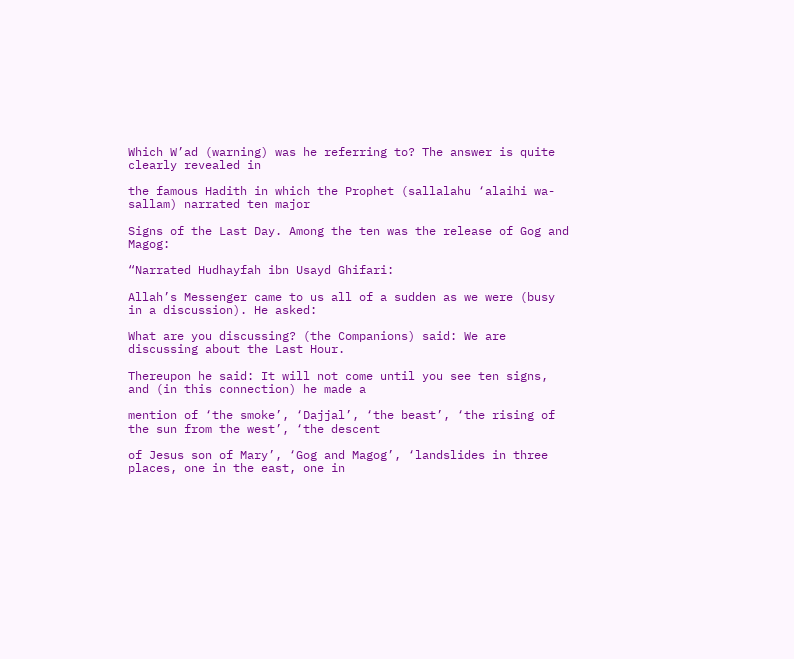Which W’ad (warning) was he referring to? The answer is quite clearly revealed in

the famous Hadith in which the Prophet (sallalahu ‘alaihi wa-sallam) narrated ten major

Signs of the Last Day. Among the ten was the release of Gog and Magog:

“Narrated Hudhayfah ibn Usayd Ghifari:

Allah’s Messenger came to us all of a sudden as we were (busy in a discussion). He asked:

What are you discussing? (the Companions) said: We are discussing about the Last Hour.

Thereupon he said: It will not come until you see ten signs, and (in this connection) he made a

mention of ‘the smoke’, ‘Dajjal’, ‘the beast’, ‘the rising of the sun from the west’, ‘the descent

of Jesus son of Mary’, ‘Gog and Magog’, ‘landslides in three places, one in the east, one in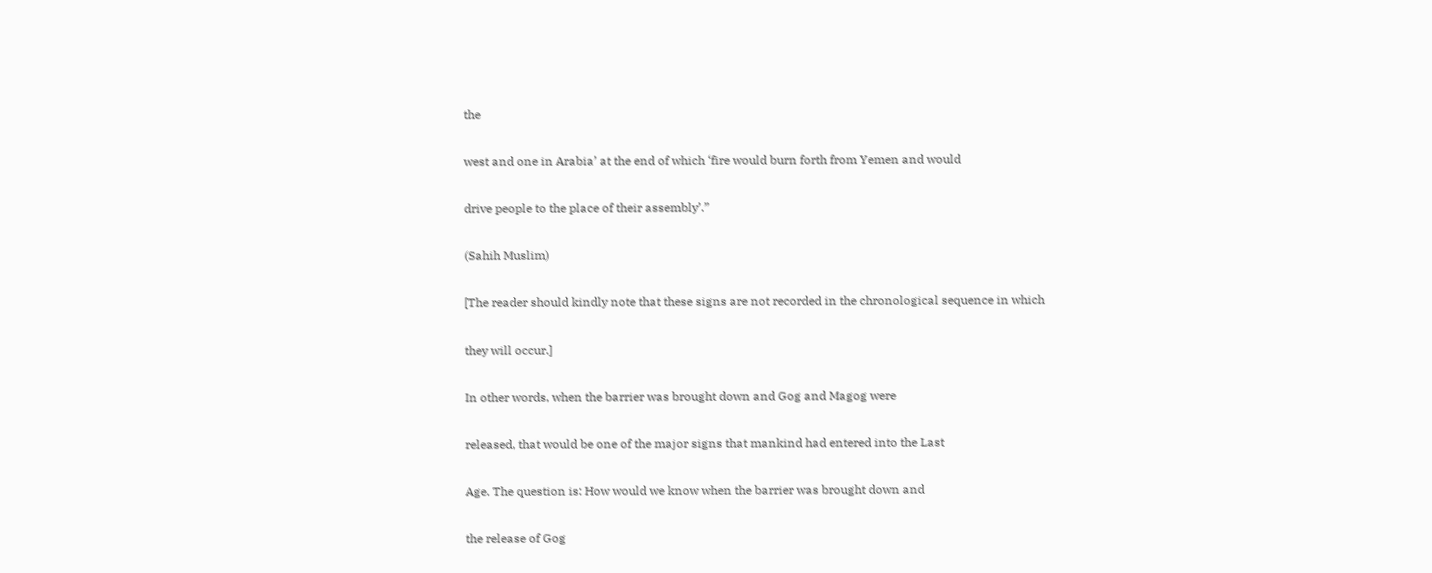the

west and one in Arabia’ at the end of which ‘fire would burn forth from Yemen and would

drive people to the place of their assembly’.”

(Sahih Muslim)

[The reader should kindly note that these signs are not recorded in the chronological sequence in which

they will occur.]

In other words, when the barrier was brought down and Gog and Magog were

released, that would be one of the major signs that mankind had entered into the Last

Age. The question is: How would we know when the barrier was brought down and

the release of Gog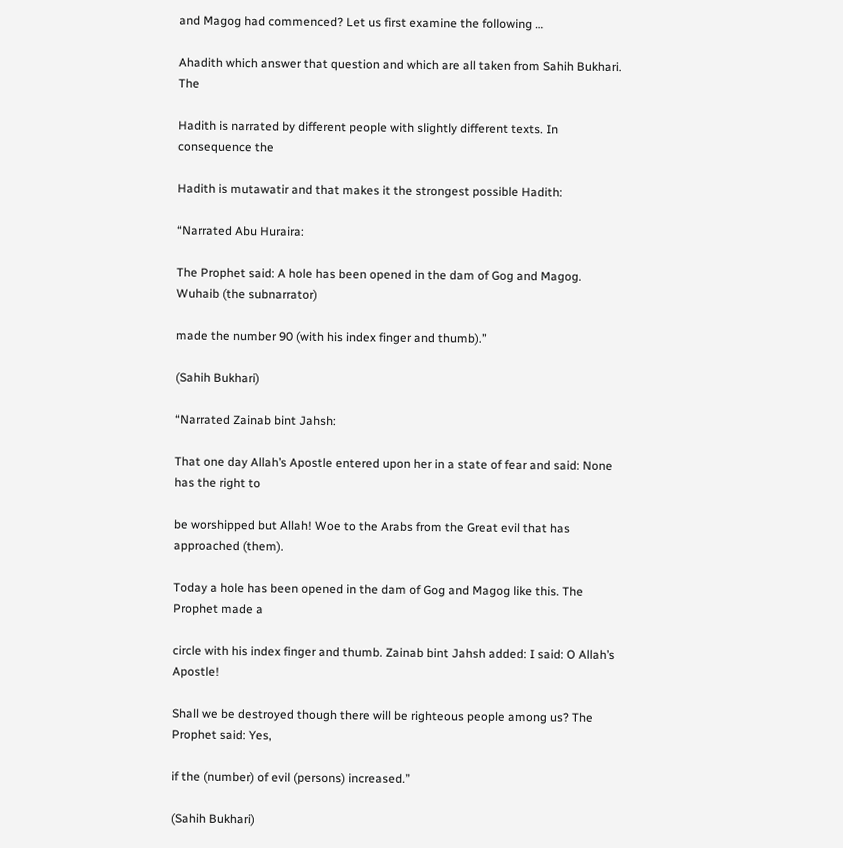and Magog had commenced? Let us first examine the following …

Ahadith which answer that question and which are all taken from Sahih Bukhari. The

Hadith is narrated by different people with slightly different texts. In consequence the

Hadith is mutawatir and that makes it the strongest possible Hadith:

“Narrated Abu Huraira:

The Prophet said: A hole has been opened in the dam of Gog and Magog. Wuhaib (the subnarrator)

made the number 90 (with his index finger and thumb).”

(Sahih Bukhari)

“Narrated Zainab bint Jahsh:

That one day Allah’s Apostle entered upon her in a state of fear and said: None has the right to

be worshipped but Allah! Woe to the Arabs from the Great evil that has approached (them).

Today a hole has been opened in the dam of Gog and Magog like this. The Prophet made a

circle with his index finger and thumb. Zainab bint Jahsh added: I said: O Allah’s Apostle!

Shall we be destroyed though there will be righteous people among us? The Prophet said: Yes,

if the (number) of evil (persons) increased.”

(Sahih Bukhari)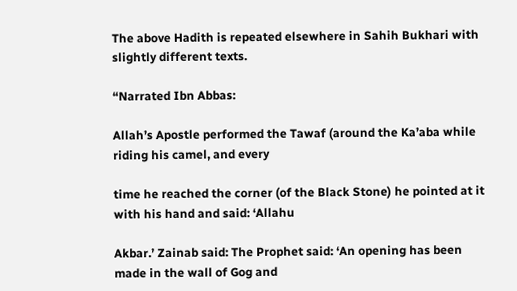The above Hadith is repeated elsewhere in Sahih Bukhari with slightly different texts.

“Narrated Ibn Abbas:

Allah’s Apostle performed the Tawaf (around the Ka’aba while riding his camel, and every

time he reached the corner (of the Black Stone) he pointed at it with his hand and said: ‘Allahu

Akbar.’ Zainab said: The Prophet said: ‘An opening has been made in the wall of Gog and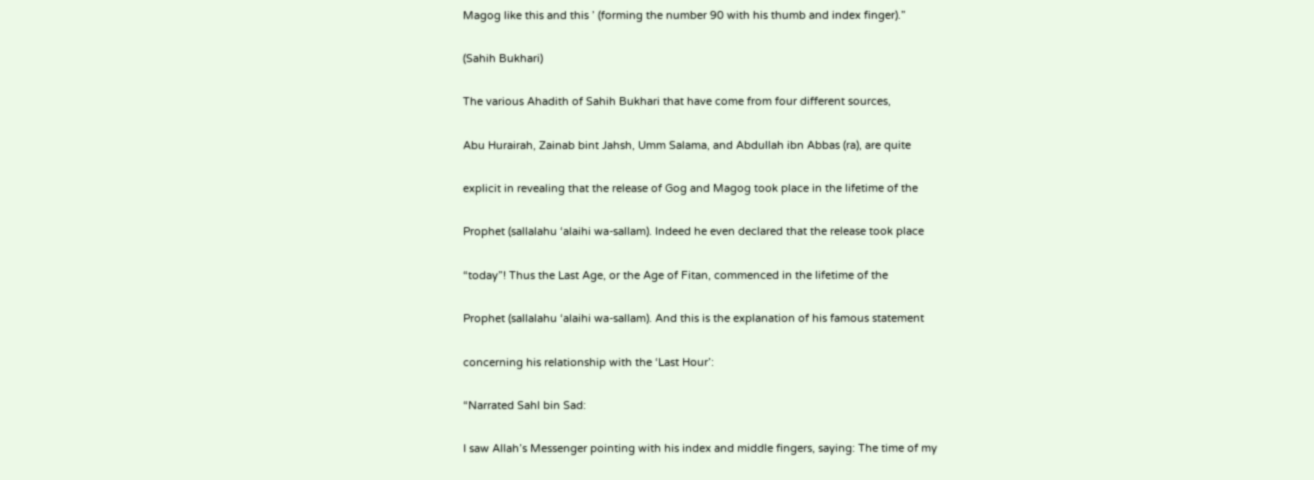Magog like this and this ’ (forming the number 90 with his thumb and index finger).”

(Sahih Bukhari)

The various Ahadith of Sahih Bukhari that have come from four different sources,

Abu Hurairah, Zainab bint Jahsh, Umm Salama, and Abdullah ibn Abbas (ra), are quite

explicit in revealing that the release of Gog and Magog took place in the lifetime of the

Prophet (sallalahu ‘alaihi wa-sallam). Indeed he even declared that the release took place

“today”! Thus the Last Age, or the Age of Fitan, commenced in the lifetime of the

Prophet (sallalahu ‘alaihi wa-sallam). And this is the explanation of his famous statement

concerning his relationship with the ‘Last Hour’:

“Narrated Sahl bin Sad:

I saw Allah’s Messenger pointing with his index and middle fingers, saying: The time of my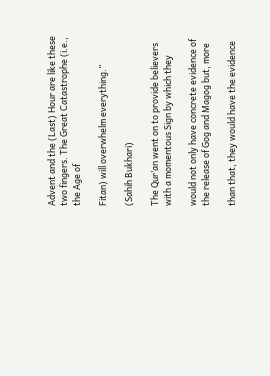Advent and the (Last) Hour are like these two fingers. The Great Catastrophe (i.e., the Age of

Fitan) will overwhelm everything.”

(Sahih Bukhari)

The Qur’an went on to provide believers with a momentous Sign by which they

would not only have concrete evidence of the release of Gog and Magog but, more

than that, they would have the evidence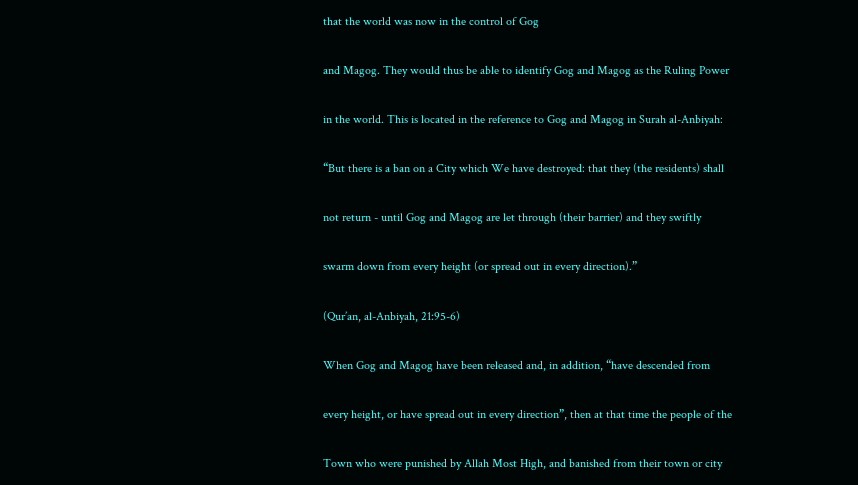that the world was now in the control of Gog

and Magog. They would thus be able to identify Gog and Magog as the Ruling Power

in the world. This is located in the reference to Gog and Magog in Surah al-Anbiyah:

“But there is a ban on a City which We have destroyed: that they (the residents) shall

not return - until Gog and Magog are let through (their barrier) and they swiftly

swarm down from every height (or spread out in every direction).”

(Qur’an, al-Anbiyah, 21:95-6)

When Gog and Magog have been released and, in addition, “have descended from

every height, or have spread out in every direction”, then at that time the people of the

Town who were punished by Allah Most High, and banished from their town or city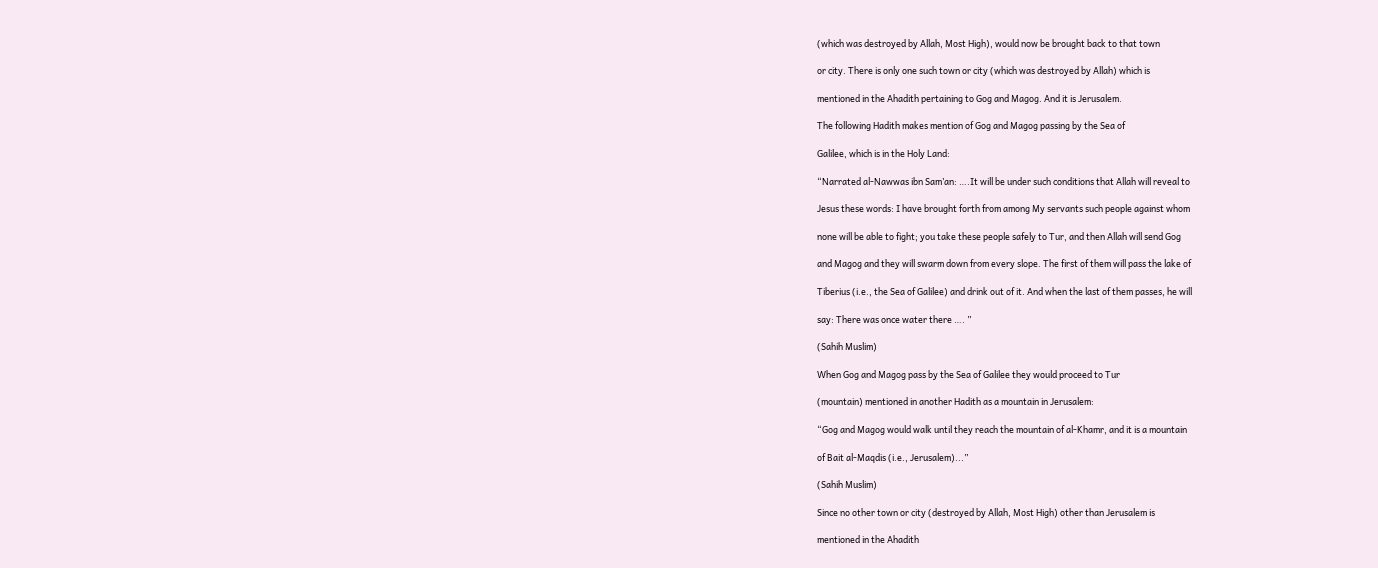(which was destroyed by Allah, Most High), would now be brought back to that town

or city. There is only one such town or city (which was destroyed by Allah) which is

mentioned in the Ahadith pertaining to Gog and Magog. And it is Jerusalem.

The following Hadith makes mention of Gog and Magog passing by the Sea of

Galilee, which is in the Holy Land:

“Narrated al-Nawwas ibn Sam’an: ….It will be under such conditions that Allah will reveal to

Jesus these words: I have brought forth from among My servants such people against whom

none will be able to fight; you take these people safely to Tur, and then Allah will send Gog

and Magog and they will swarm down from every slope. The first of them will pass the lake of

Tiberius (i.e., the Sea of Galilee) and drink out of it. And when the last of them passes, he will

say: There was once water there …. ”

(Sahih Muslim)

When Gog and Magog pass by the Sea of Galilee they would proceed to Tur

(mountain) mentioned in another Hadith as a mountain in Jerusalem:

“Gog and Magog would walk until they reach the mountain of al-Khamr, and it is a mountain

of Bait al-Maqdis (i.e., Jerusalem)...”

(Sahih Muslim)

Since no other town or city (destroyed by Allah, Most High) other than Jerusalem is

mentioned in the Ahadith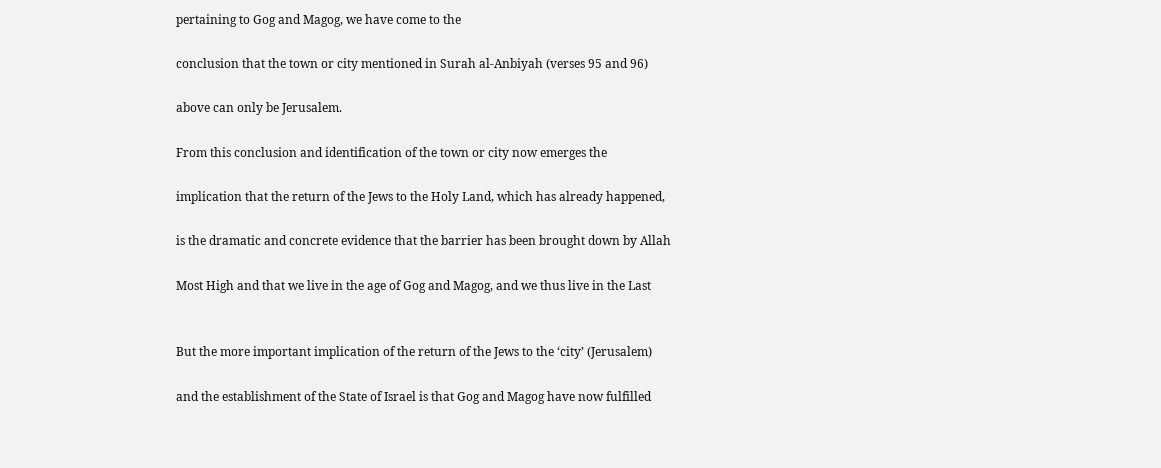pertaining to Gog and Magog, we have come to the

conclusion that the town or city mentioned in Surah al-Anbiyah (verses 95 and 96)

above can only be Jerusalem.

From this conclusion and identification of the town or city now emerges the

implication that the return of the Jews to the Holy Land, which has already happened,

is the dramatic and concrete evidence that the barrier has been brought down by Allah

Most High and that we live in the age of Gog and Magog, and we thus live in the Last


But the more important implication of the return of the Jews to the ‘city’ (Jerusalem)

and the establishment of the State of Israel is that Gog and Magog have now fulfilled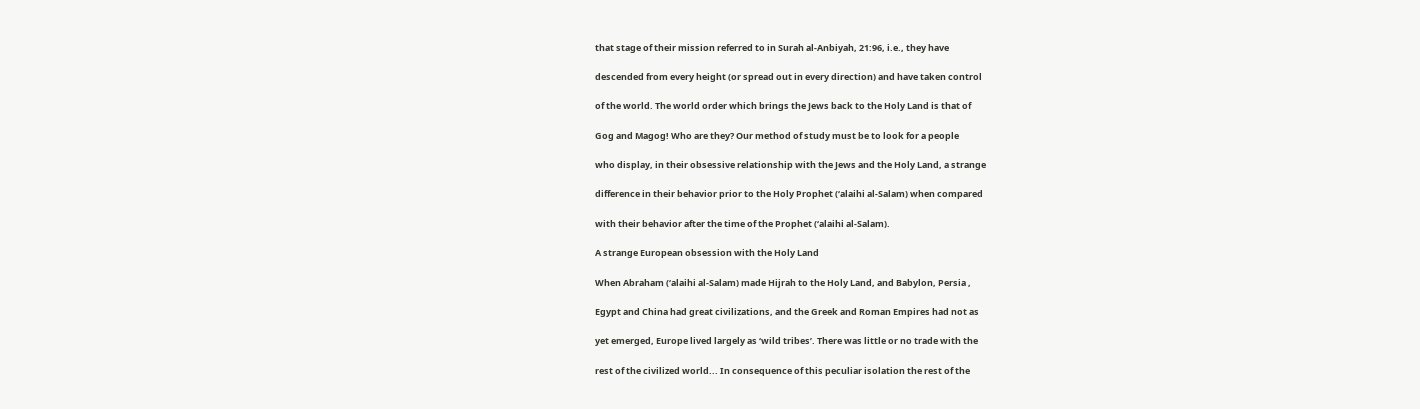that stage of their mission referred to in Surah al-Anbiyah, 21:96, i.e., they have

descended from every height (or spread out in every direction) and have taken control

of the world. The world order which brings the Jews back to the Holy Land is that of

Gog and Magog! Who are they? Our method of study must be to look for a people

who display, in their obsessive relationship with the Jews and the Holy Land, a strange

difference in their behavior prior to the Holy Prophet (‘alaihi al-Salam) when compared

with their behavior after the time of the Prophet (‘alaihi al-Salam).

A strange European obsession with the Holy Land

When Abraham (‘alaihi al-Salam) made Hijrah to the Holy Land, and Babylon, Persia ,

Egypt and China had great civilizations, and the Greek and Roman Empires had not as

yet emerged, Europe lived largely as ‘wild tribes’. There was little or no trade with the

rest of the civilized world... In consequence of this peculiar isolation the rest of the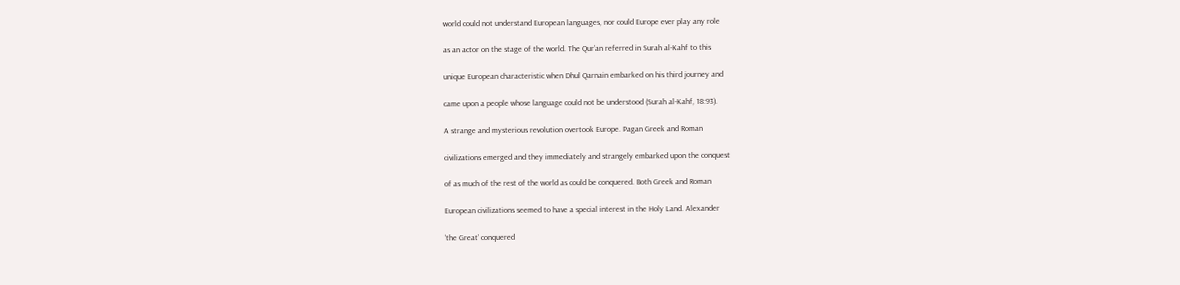world could not understand European languages, nor could Europe ever play any role

as an actor on the stage of the world. The Qur’an referred in Surah al-Kahf to this

unique European characteristic when Dhul Qarnain embarked on his third journey and

came upon a people whose language could not be understood (Surah al-Kahf, 18:93).

A strange and mysterious revolution overtook Europe. Pagan Greek and Roman

civilizations emerged and they immediately and strangely embarked upon the conquest

of as much of the rest of the world as could be conquered. Both Greek and Roman

European civilizations seemed to have a special interest in the Holy Land. Alexander

‘the Great’ conquered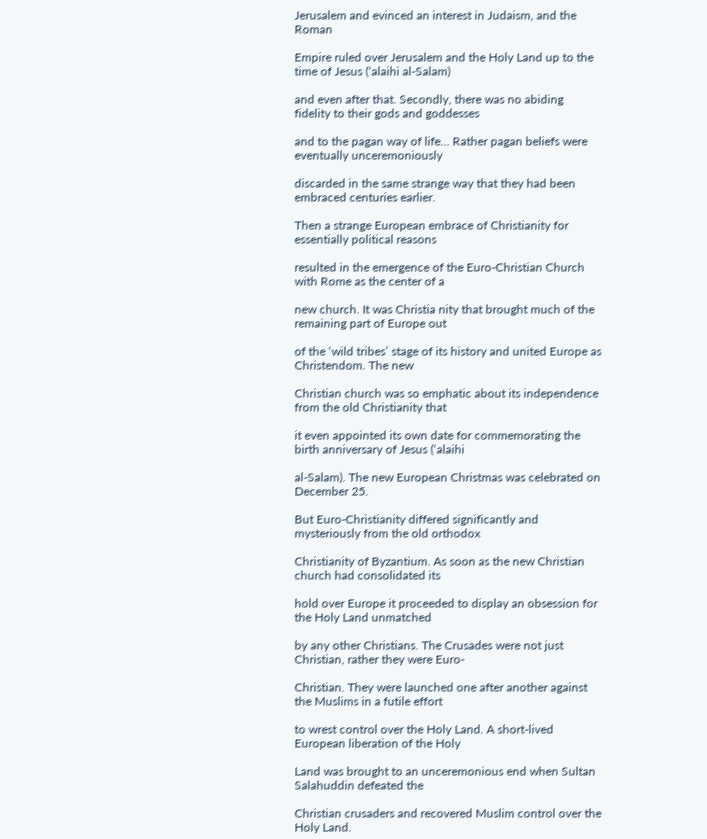Jerusalem and evinced an interest in Judaism, and the Roman

Empire ruled over Jerusalem and the Holy Land up to the time of Jesus (‘alaihi al-Salam)

and even after that. Secondly, there was no abiding fidelity to their gods and goddesses

and to the pagan way of life… Rather pagan beliefs were eventually unceremoniously

discarded in the same strange way that they had been embraced centuries earlier.

Then a strange European embrace of Christianity for essentially political reasons

resulted in the emergence of the Euro-Christian Church with Rome as the center of a

new church. It was Christia nity that brought much of the remaining part of Europe out

of the ‘wild tribes’ stage of its history and united Europe as Christendom. The new

Christian church was so emphatic about its independence from the old Christianity that

it even appointed its own date for commemorating the birth anniversary of Jesus (‘alaihi

al-Salam). The new European Christmas was celebrated on December 25.

But Euro-Christianity differed significantly and mysteriously from the old orthodox

Christianity of Byzantium. As soon as the new Christian church had consolidated its

hold over Europe it proceeded to display an obsession for the Holy Land unmatched

by any other Christians. The Crusades were not just Christian, rather they were Euro-

Christian. They were launched one after another against the Muslims in a futile effort

to wrest control over the Holy Land. A short-lived European liberation of the Holy

Land was brought to an unceremonious end when Sultan Salahuddin defeated the

Christian crusaders and recovered Muslim control over the Holy Land.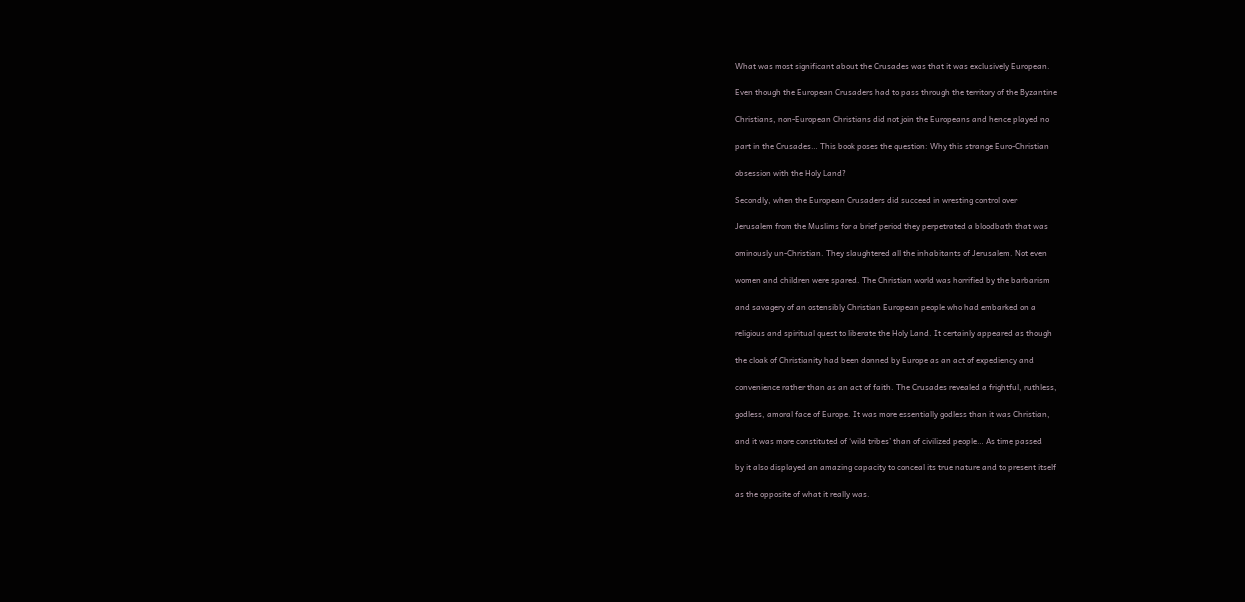What was most significant about the Crusades was that it was exclusively European.

Even though the European Crusaders had to pass through the territory of the Byzantine

Christians, non-European Christians did not join the Europeans and hence played no

part in the Crusades… This book poses the question: Why this strange Euro-Christian

obsession with the Holy Land?

Secondly, when the European Crusaders did succeed in wresting control over

Jerusalem from the Muslims for a brief period they perpetrated a bloodbath that was

ominously un-Christian. They slaughtered all the inhabitants of Jerusalem. Not even

women and children were spared. The Christian world was horrified by the barbarism

and savagery of an ostensibly Christian European people who had embarked on a

religious and spiritual quest to liberate the Holy Land. It certainly appeared as though

the cloak of Christianity had been donned by Europe as an act of expediency and

convenience rather than as an act of faith. The Crusades revealed a frightful, ruthless,

godless, amoral face of Europe. It was more essentially godless than it was Christian,

and it was more constituted of ‘wild tribes’ than of civilized people… As time passed

by it also displayed an amazing capacity to conceal its true nature and to present itself

as the opposite of what it really was.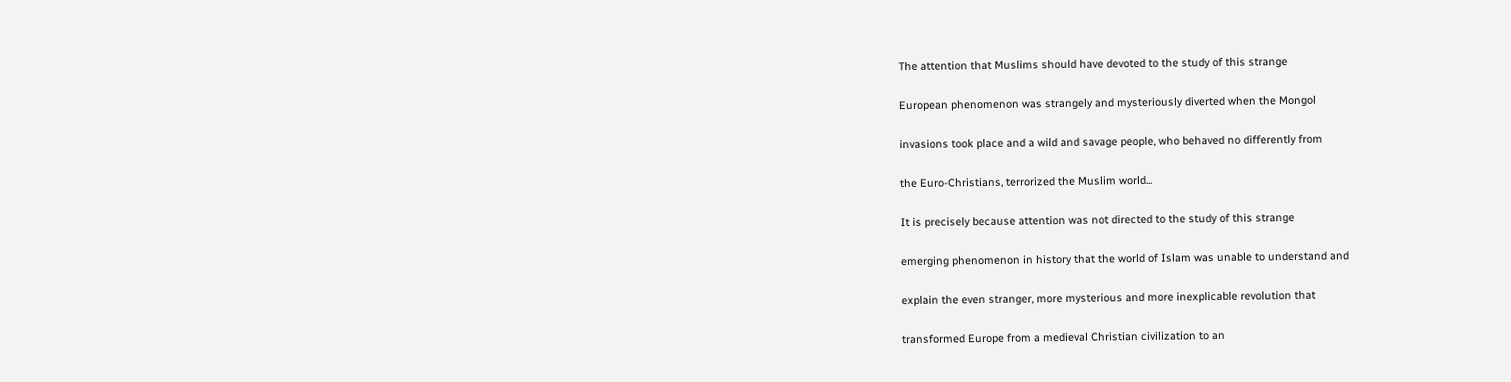The attention that Muslims should have devoted to the study of this strange

European phenomenon was strangely and mysteriously diverted when the Mongol

invasions took place and a wild and savage people, who behaved no differently from

the Euro-Christians, terrorized the Muslim world...

It is precisely because attention was not directed to the study of this strange

emerging phenomenon in history that the world of Islam was unable to understand and

explain the even stranger, more mysterious and more inexplicable revolution that

transformed Europe from a medieval Christian civilization to an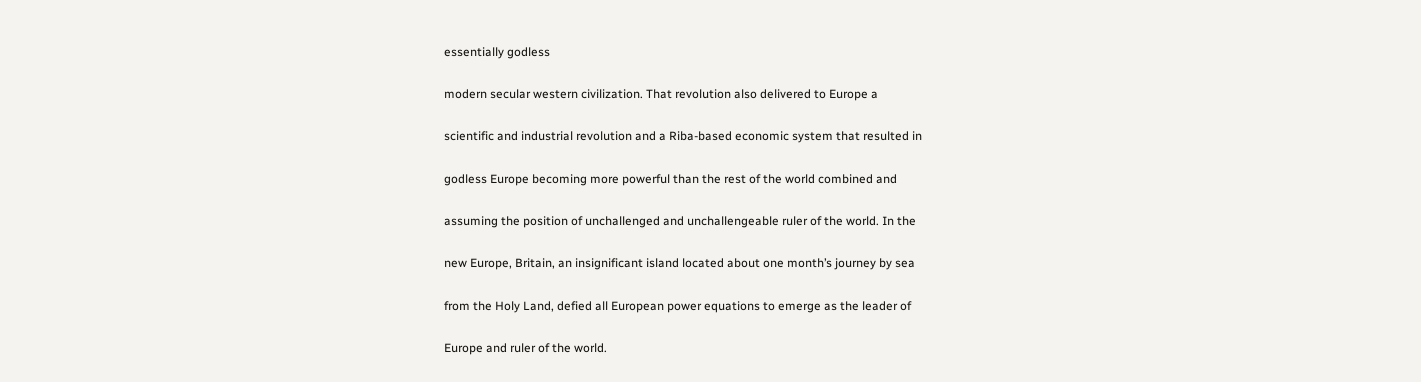essentially godless

modern secular western civilization. That revolution also delivered to Europe a

scientific and industrial revolution and a Riba-based economic system that resulted in

godless Europe becoming more powerful than the rest of the world combined and

assuming the position of unchallenged and unchallengeable ruler of the world. In the

new Europe, Britain, an insignificant island located about one month’s journey by sea

from the Holy Land, defied all European power equations to emerge as the leader of

Europe and ruler of the world.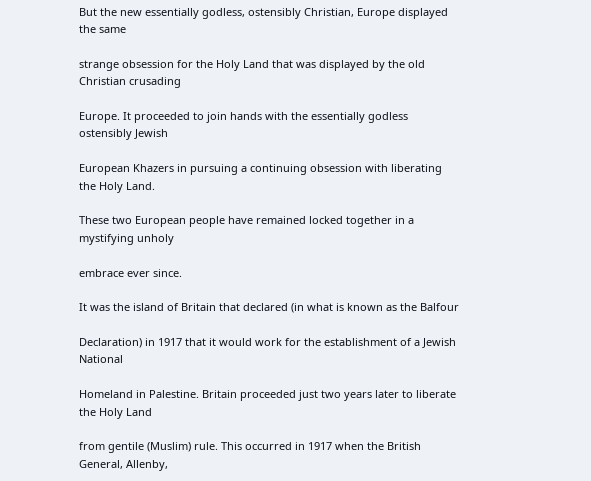But the new essentially godless, ostensibly Christian, Europe displayed the same

strange obsession for the Holy Land that was displayed by the old Christian crusading

Europe. It proceeded to join hands with the essentially godless ostensibly Jewish

European Khazers in pursuing a continuing obsession with liberating the Holy Land.

These two European people have remained locked together in a mystifying unholy

embrace ever since.

It was the island of Britain that declared (in what is known as the Balfour

Declaration) in 1917 that it would work for the establishment of a Jewish National

Homeland in Palestine. Britain proceeded just two years later to liberate the Holy Land

from gentile (Muslim) rule. This occurred in 1917 when the British General, Allenby,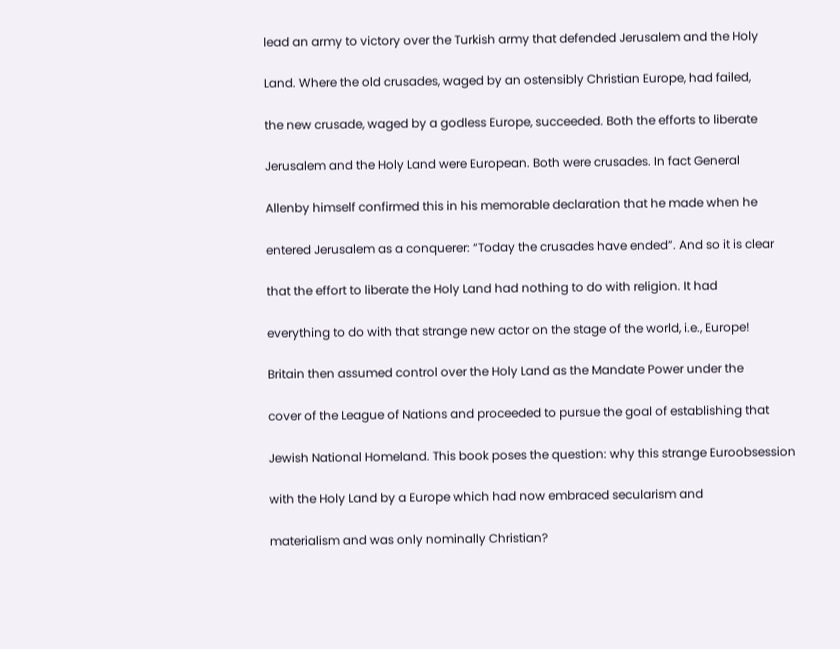lead an army to victory over the Turkish army that defended Jerusalem and the Holy

Land. Where the old crusades, waged by an ostensibly Christian Europe, had failed,

the new crusade, waged by a godless Europe, succeeded. Both the efforts to liberate

Jerusalem and the Holy Land were European. Both were crusades. In fact General

Allenby himself confirmed this in his memorable declaration that he made when he

entered Jerusalem as a conquerer: “Today the crusades have ended”. And so it is clear

that the effort to liberate the Holy Land had nothing to do with religion. It had

everything to do with that strange new actor on the stage of the world, i.e., Europe!

Britain then assumed control over the Holy Land as the Mandate Power under the

cover of the League of Nations and proceeded to pursue the goal of establishing that

Jewish National Homeland. This book poses the question: why this strange Euroobsession

with the Holy Land by a Europe which had now embraced secularism and

materialism and was only nominally Christian?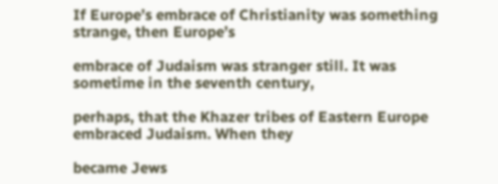If Europe’s embrace of Christianity was something strange, then Europe’s

embrace of Judaism was stranger still. It was sometime in the seventh century,

perhaps, that the Khazer tribes of Eastern Europe embraced Judaism. When they

became Jews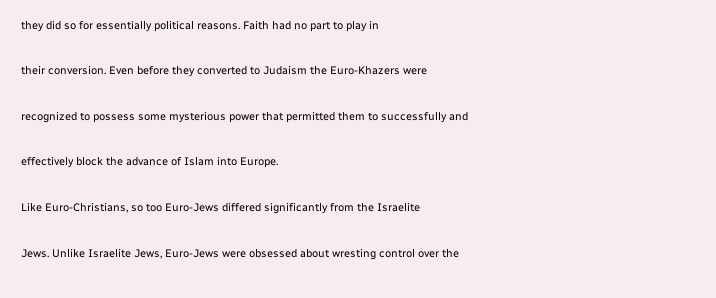they did so for essentially political reasons. Faith had no part to play in

their conversion. Even before they converted to Judaism the Euro-Khazers were

recognized to possess some mysterious power that permitted them to successfully and

effectively block the advance of Islam into Europe.

Like Euro-Christians, so too Euro-Jews differed significantly from the Israelite

Jews. Unlike Israelite Jews, Euro-Jews were obsessed about wresting control over the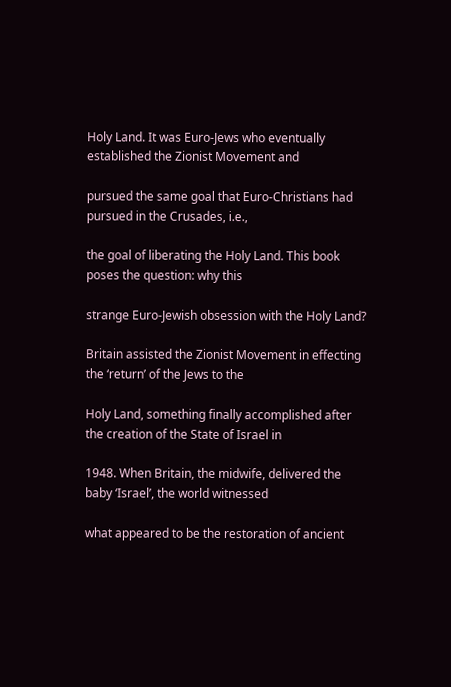Holy Land. It was Euro-Jews who eventually established the Zionist Movement and

pursued the same goal that Euro-Christians had pursued in the Crusades, i.e.,

the goal of liberating the Holy Land. This book poses the question: why this

strange Euro-Jewish obsession with the Holy Land?

Britain assisted the Zionist Movement in effecting the ‘return’ of the Jews to the

Holy Land, something finally accomplished after the creation of the State of Israel in

1948. When Britain, the midwife, delivered the baby ‘Israel’, the world witnessed

what appeared to be the restoration of ancient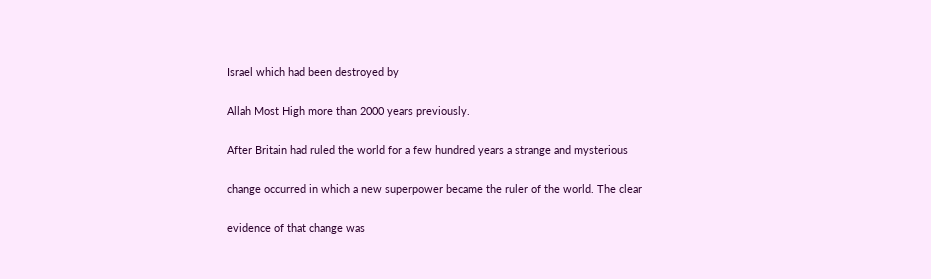Israel which had been destroyed by

Allah Most High more than 2000 years previously.

After Britain had ruled the world for a few hundred years a strange and mysterious

change occurred in which a new superpower became the ruler of the world. The clear

evidence of that change was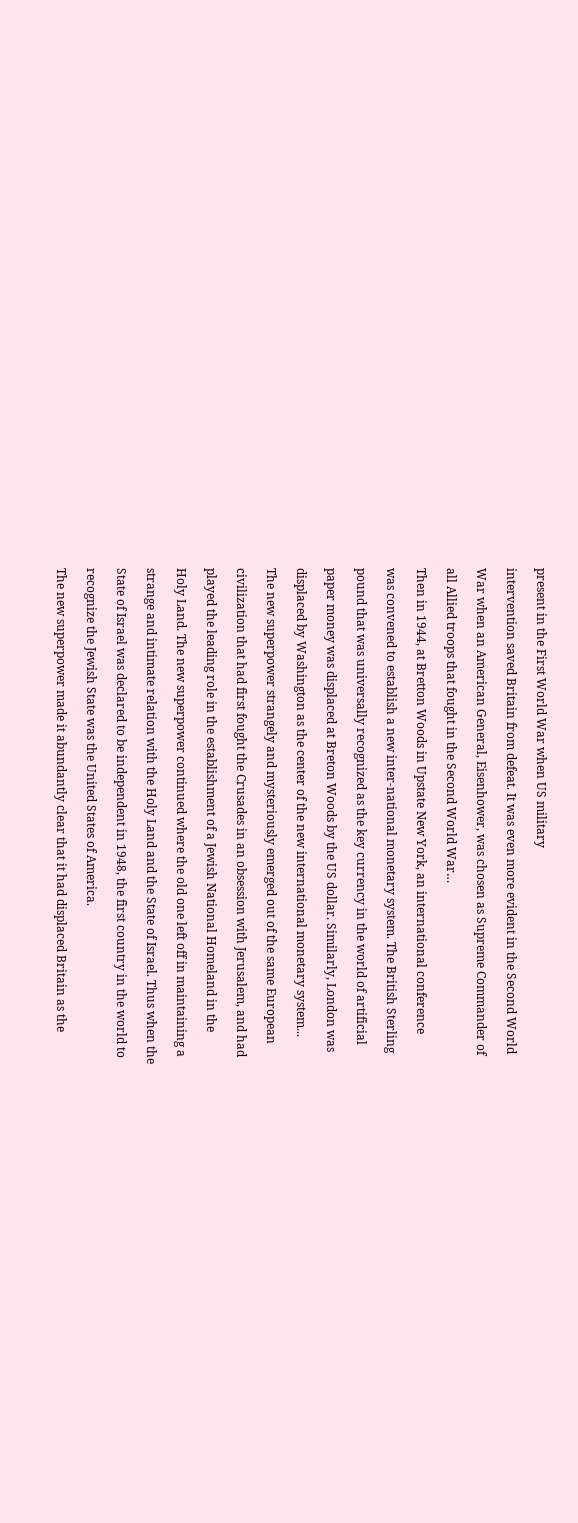present in the First World War when US military

intervention saved Britain from defeat. It was even more evident in the Second World

War when an American General, Eisenhower, was chosen as Supreme Commander of

all Allied troops that fought in the Second World War…

Then in 1944, at Bretton Woods in Upstate New York, an international conference

was convened to establish a new inter-national monetary system. The British Sterling

pound that was universally recognized as the key currency in the world of artificial

paper money was displaced at Breton Woods by the US dollar. Similarly, London was

displaced by Washington as the center of the new international monetary system...

The new superpower strangely and mysteriously emerged out of the same European

civilization that had first fought the Crusades in an obsession with Jerusalem, and had

played the leading role in the establishment of a Jewish National Homeland in the

Holy Land. The new superpower continued where the old one left off in maintaining a

strange and intimate relation with the Holy Land and the State of Israel. Thus when the

State of Israel was declared to be independent in 1948, the first country in the world to

recognize the Jewish State was the United States of America.

The new superpower made it abundantly clear that it had displaced Britain as the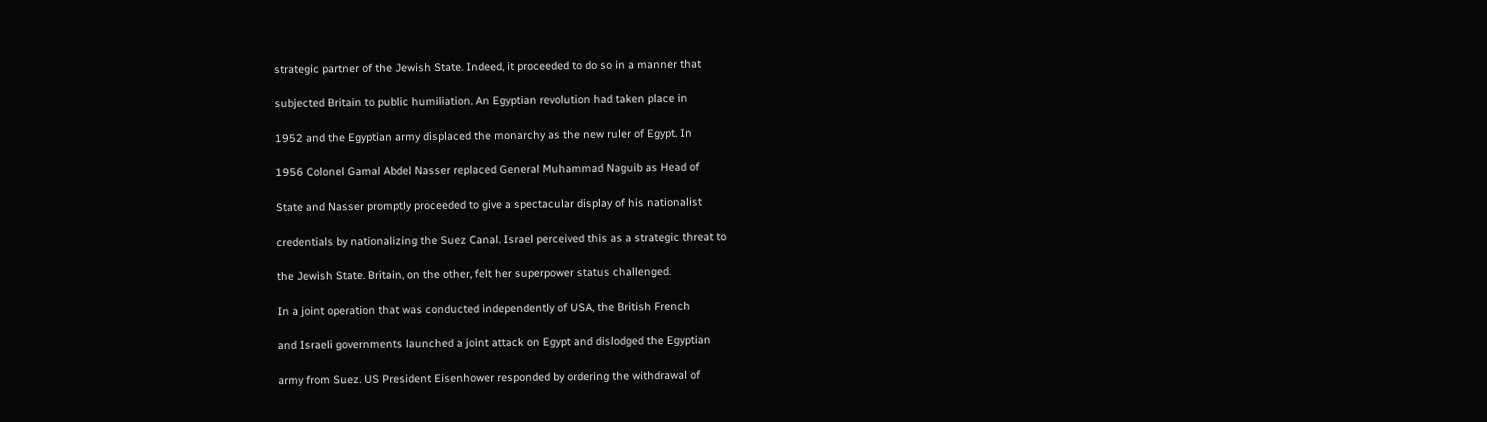strategic partner of the Jewish State. Indeed, it proceeded to do so in a manner that

subjected Britain to public humiliation. An Egyptian revolution had taken place in

1952 and the Egyptian army displaced the monarchy as the new ruler of Egypt. In

1956 Colonel Gamal Abdel Nasser replaced General Muhammad Naguib as Head of

State and Nasser promptly proceeded to give a spectacular display of his nationalist

credentials by nationalizing the Suez Canal. Israel perceived this as a strategic threat to

the Jewish State. Britain, on the other, felt her superpower status challenged.

In a joint operation that was conducted independently of USA, the British French

and Israeli governments launched a joint attack on Egypt and dislodged the Egyptian

army from Suez. US President Eisenhower responded by ordering the withdrawal of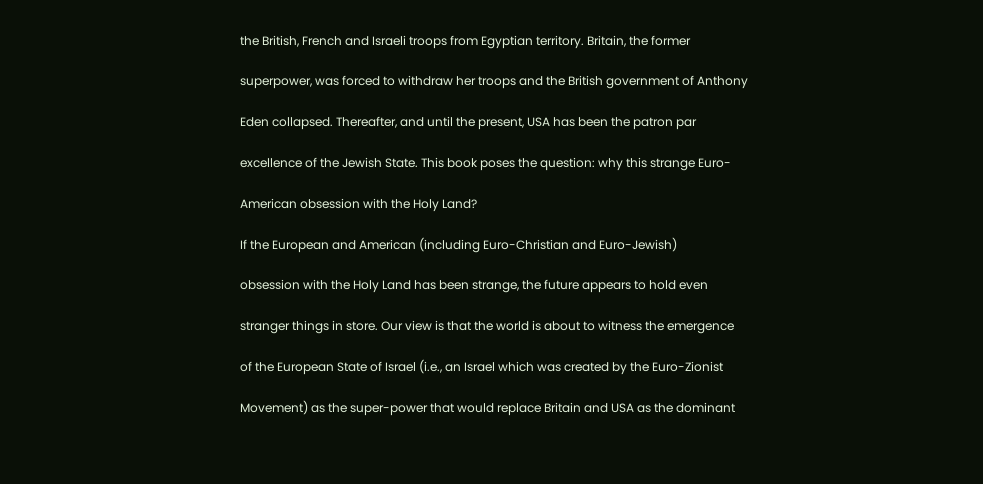the British, French and Israeli troops from Egyptian territory. Britain, the former

superpower, was forced to withdraw her troops and the British government of Anthony

Eden collapsed. Thereafter, and until the present, USA has been the patron par

excellence of the Jewish State. This book poses the question: why this strange Euro-

American obsession with the Holy Land?

If the European and American (including Euro-Christian and Euro-Jewish)

obsession with the Holy Land has been strange, the future appears to hold even

stranger things in store. Our view is that the world is about to witness the emergence

of the European State of Israel (i.e., an Israel which was created by the Euro-Zionist

Movement) as the super-power that would replace Britain and USA as the dominant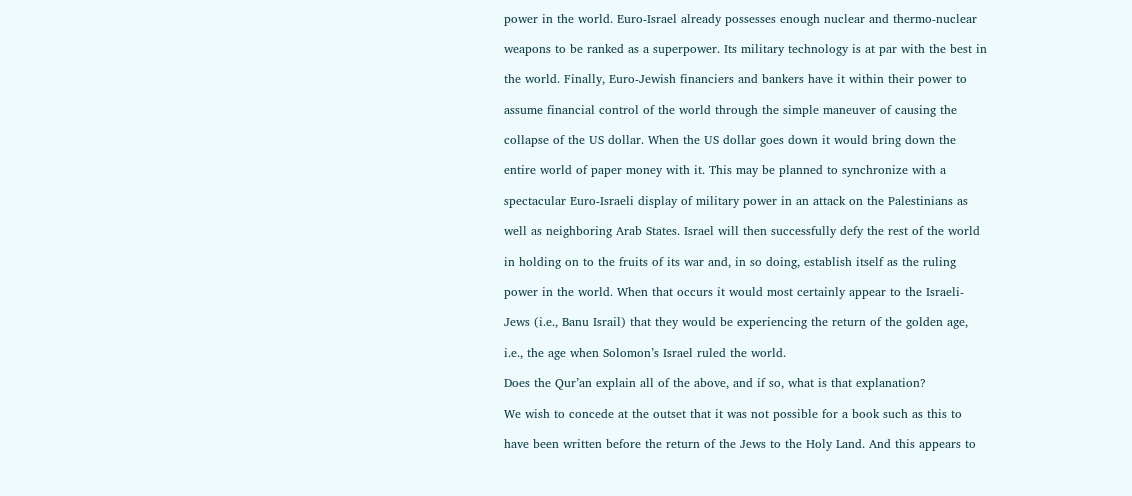power in the world. Euro-Israel already possesses enough nuclear and thermo-nuclear

weapons to be ranked as a superpower. Its military technology is at par with the best in

the world. Finally, Euro-Jewish financiers and bankers have it within their power to

assume financial control of the world through the simple maneuver of causing the

collapse of the US dollar. When the US dollar goes down it would bring down the

entire world of paper money with it. This may be planned to synchronize with a

spectacular Euro-Israeli display of military power in an attack on the Palestinians as

well as neighboring Arab States. Israel will then successfully defy the rest of the world

in holding on to the fruits of its war and, in so doing, establish itself as the ruling

power in the world. When that occurs it would most certainly appear to the Israeli-

Jews (i.e., Banu Israil) that they would be experiencing the return of the golden age,

i.e., the age when Solomon’s Israel ruled the world.

Does the Qur’an explain all of the above, and if so, what is that explanation?

We wish to concede at the outset that it was not possible for a book such as this to

have been written before the return of the Jews to the Holy Land. And this appears to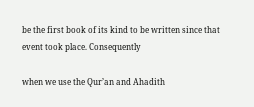be the first book of its kind to be written since that event took place. Consequently

when we use the Qur’an and Ahadith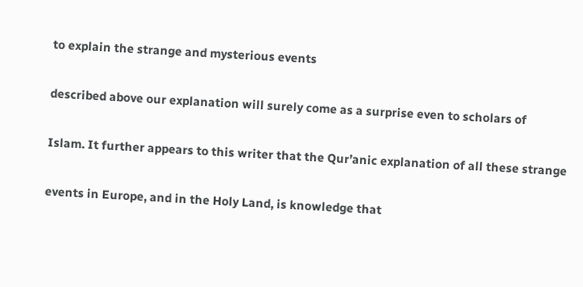to explain the strange and mysterious events

described above our explanation will surely come as a surprise even to scholars of

Islam. It further appears to this writer that the Qur’anic explanation of all these strange

events in Europe, and in the Holy Land, is knowledge that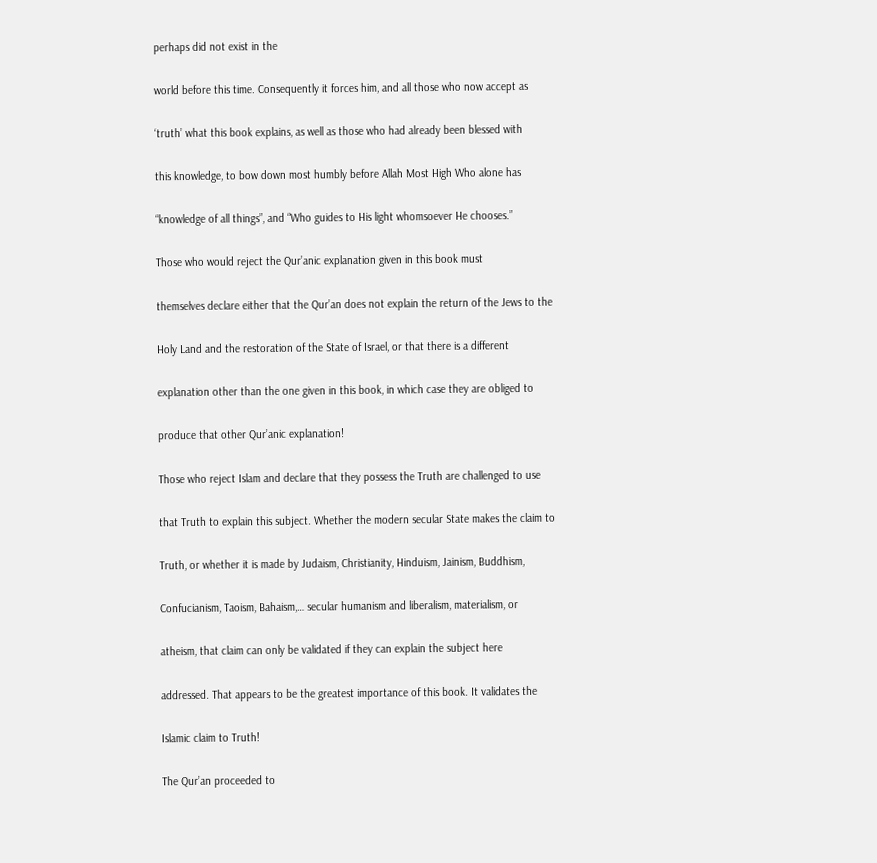perhaps did not exist in the

world before this time. Consequently it forces him, and all those who now accept as

‘truth’ what this book explains, as well as those who had already been blessed with

this knowledge, to bow down most humbly before Allah Most High Who alone has

“knowledge of all things”, and “Who guides to His light whomsoever He chooses.”

Those who would reject the Qur’anic explanation given in this book must

themselves declare either that the Qur’an does not explain the return of the Jews to the

Holy Land and the restoration of the State of Israel, or that there is a different

explanation other than the one given in this book, in which case they are obliged to

produce that other Qur’anic explanation!

Those who reject Islam and declare that they possess the Truth are challenged to use

that Truth to explain this subject. Whether the modern secular State makes the claim to

Truth, or whether it is made by Judaism, Christianity, Hinduism, Jainism, Buddhism,

Confucianism, Taoism, Bahaism,… secular humanism and liberalism, materialism, or

atheism, that claim can only be validated if they can explain the subject here

addressed. That appears to be the greatest importance of this book. It validates the

Islamic claim to Truth!

The Qur’an proceeded to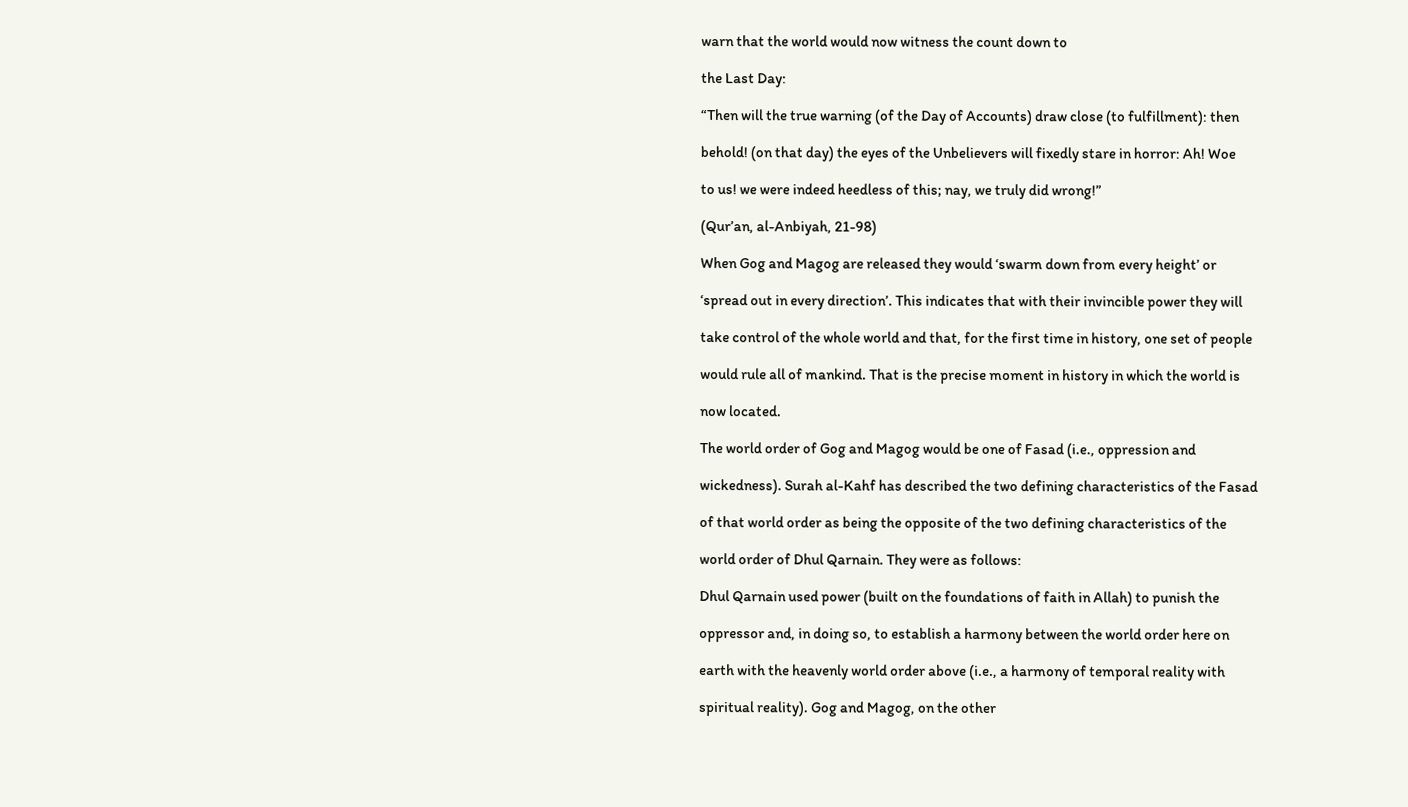warn that the world would now witness the count down to

the Last Day:

“Then will the true warning (of the Day of Accounts) draw close (to fulfillment): then

behold! (on that day) the eyes of the Unbelievers will fixedly stare in horror: Ah! Woe

to us! we were indeed heedless of this; nay, we truly did wrong!”

(Qur’an, al-Anbiyah, 21-98)

When Gog and Magog are released they would ‘swarm down from every height’ or

‘spread out in every direction’. This indicates that with their invincible power they will

take control of the whole world and that, for the first time in history, one set of people

would rule all of mankind. That is the precise moment in history in which the world is

now located.

The world order of Gog and Magog would be one of Fasad (i.e., oppression and

wickedness). Surah al-Kahf has described the two defining characteristics of the Fasad

of that world order as being the opposite of the two defining characteristics of the

world order of Dhul Qarnain. They were as follows:

Dhul Qarnain used power (built on the foundations of faith in Allah) to punish the

oppressor and, in doing so, to establish a harmony between the world order here on

earth with the heavenly world order above (i.e., a harmony of temporal reality with

spiritual reality). Gog and Magog, on the other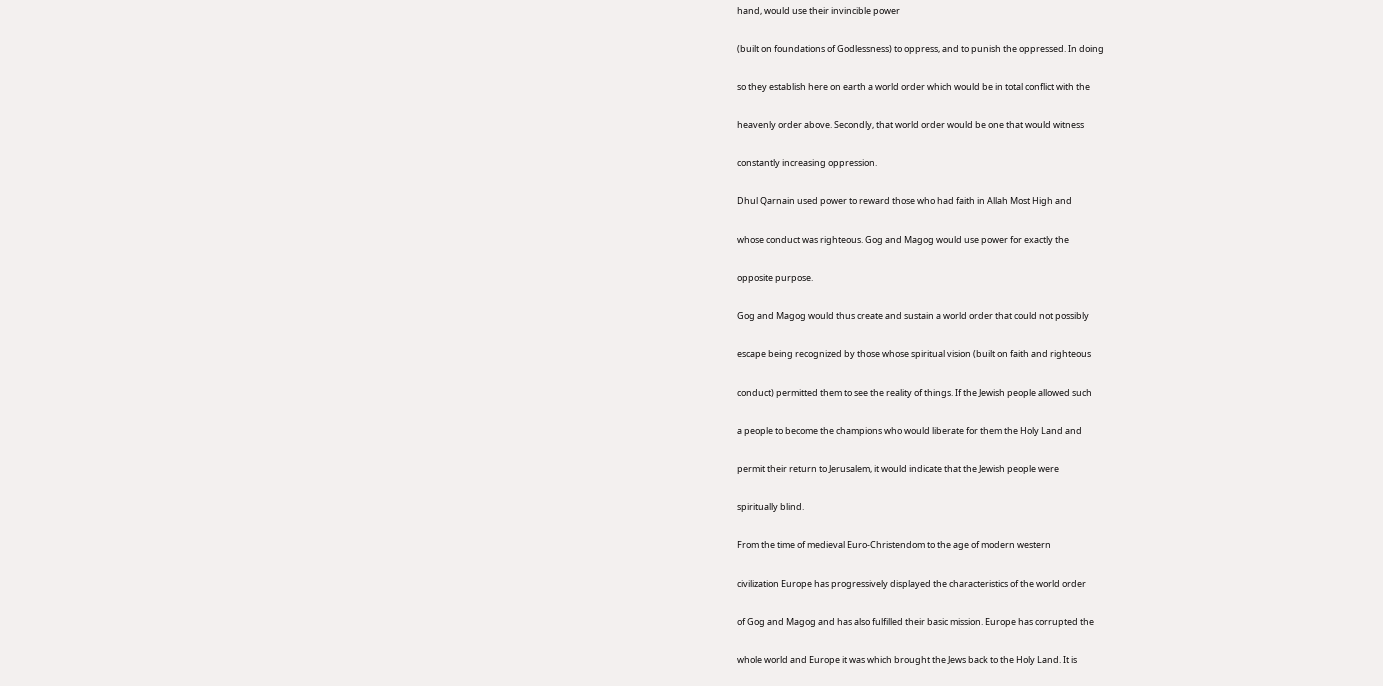hand, would use their invincible power

(built on foundations of Godlessness) to oppress, and to punish the oppressed. In doing

so they establish here on earth a world order which would be in total conflict with the

heavenly order above. Secondly, that world order would be one that would witness

constantly increasing oppression.

Dhul Qarnain used power to reward those who had faith in Allah Most High and

whose conduct was righteous. Gog and Magog would use power for exactly the

opposite purpose.

Gog and Magog would thus create and sustain a world order that could not possibly

escape being recognized by those whose spiritual vision (built on faith and righteous

conduct) permitted them to see the reality of things. If the Jewish people allowed such

a people to become the champions who would liberate for them the Holy Land and

permit their return to Jerusalem, it would indicate that the Jewish people were

spiritually blind.

From the time of medieval Euro-Christendom to the age of modern western

civilization Europe has progressively displayed the characteristics of the world order

of Gog and Magog and has also fulfilled their basic mission. Europe has corrupted the

whole world and Europe it was which brought the Jews back to the Holy Land. It is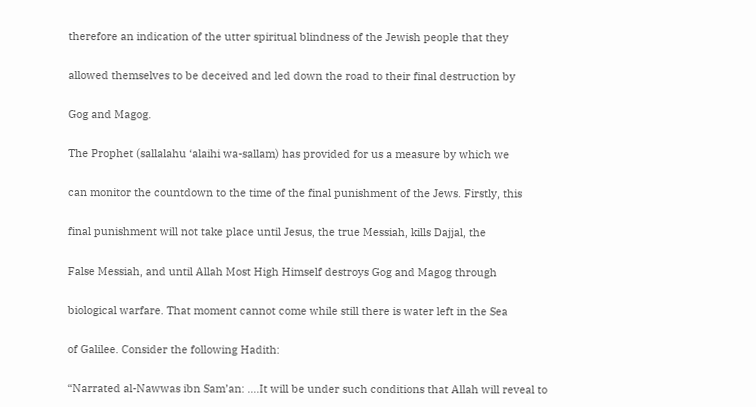therefore an indication of the utter spiritual blindness of the Jewish people that they

allowed themselves to be deceived and led down the road to their final destruction by

Gog and Magog.

The Prophet (sallalahu ‘alaihi wa-sallam) has provided for us a measure by which we

can monitor the countdown to the time of the final punishment of the Jews. Firstly, this

final punishment will not take place until Jesus, the true Messiah, kills Dajjal, the

False Messiah, and until Allah Most High Himself destroys Gog and Magog through

biological warfare. That moment cannot come while still there is water left in the Sea

of Galilee. Consider the following Hadith:

“Narrated al-Nawwas ibn Sam’an: ….It will be under such conditions that Allah will reveal to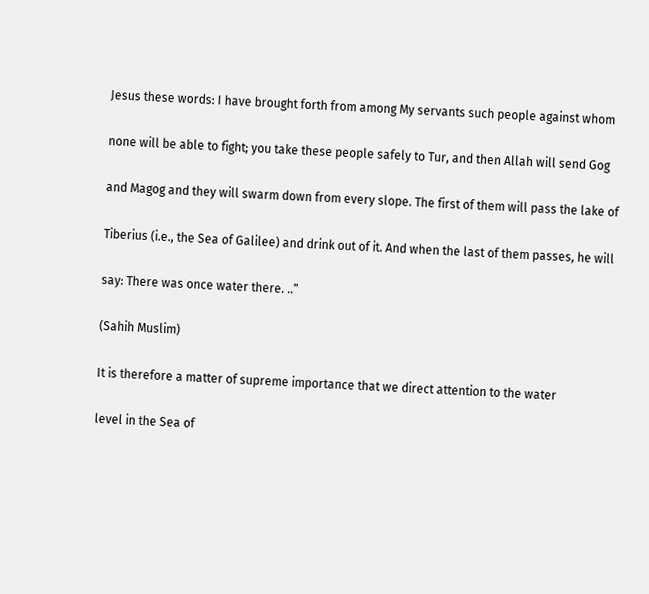Jesus these words: I have brought forth from among My servants such people against whom

none will be able to fight; you take these people safely to Tur, and then Allah will send Gog

and Magog and they will swarm down from every slope. The first of them will pass the lake of

Tiberius (i.e., the Sea of Galilee) and drink out of it. And when the last of them passes, he will

say: There was once water there. ..”

(Sahih Muslim)

It is therefore a matter of supreme importance that we direct attention to the water

level in the Sea of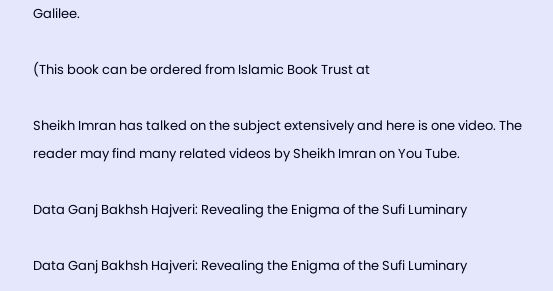Galilee.

(This book can be ordered from Islamic Book Trust at

Sheikh Imran has talked on the subject extensively and here is one video. The reader may find many related videos by Sheikh Imran on You Tube.

Data Ganj Bakhsh Hajveri: Revealing the Enigma of the Sufi Luminary

Data Ganj Bakhsh Hajveri: Revealing the Enigma of the Sufi Luminary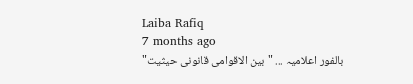Laiba Rafiq
7 months ago
بالفور اعلامیہ ... "بین الاقوامی قانونی حیثیت"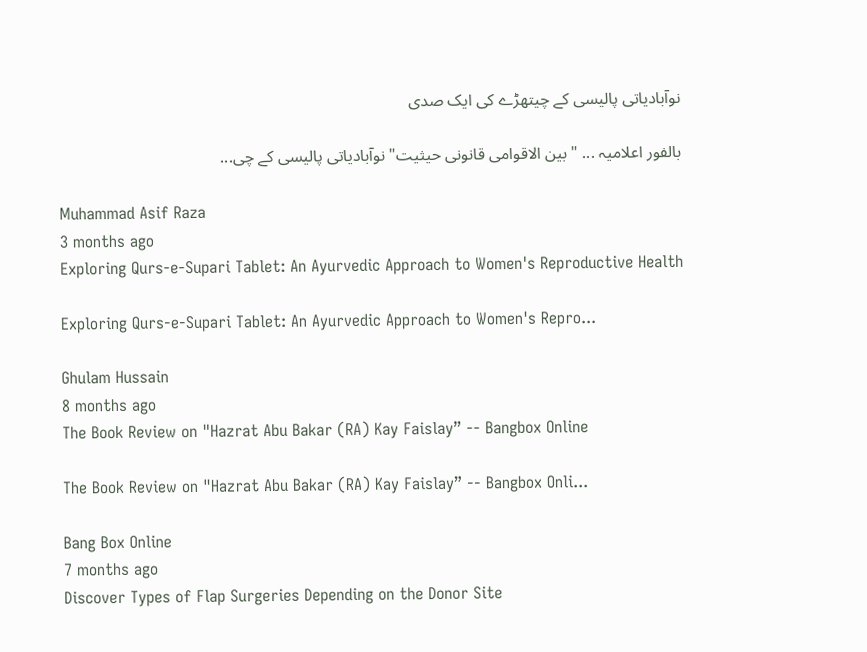نوآبادیاتی پالیسی کے چیتھڑے کی ایک صدی

بالفور اعلامیہ ... "بین الاقوامی قانونی حیثیت" نوآبادیاتی پالیسی کے چی...

Muhammad Asif Raza
3 months ago
Exploring Qurs-e-Supari Tablet: An Ayurvedic Approach to Women's Reproductive Health

Exploring Qurs-e-Supari Tablet: An Ayurvedic Approach to Women's Repro...

Ghulam Hussain
8 months ago
The Book Review on "Hazrat Abu Bakar (RA) Kay Faislay” -- Bangbox Online

The Book Review on "Hazrat Abu Bakar (RA) Kay Faislay” -- Bangbox Onli...

Bang Box Online
7 months ago
Discover Types of Flap Surgeries Depending on the Donor Site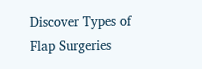Discover Types of Flap Surgeries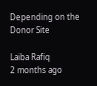Depending on the Donor Site

Laiba Rafiq
2 months ago